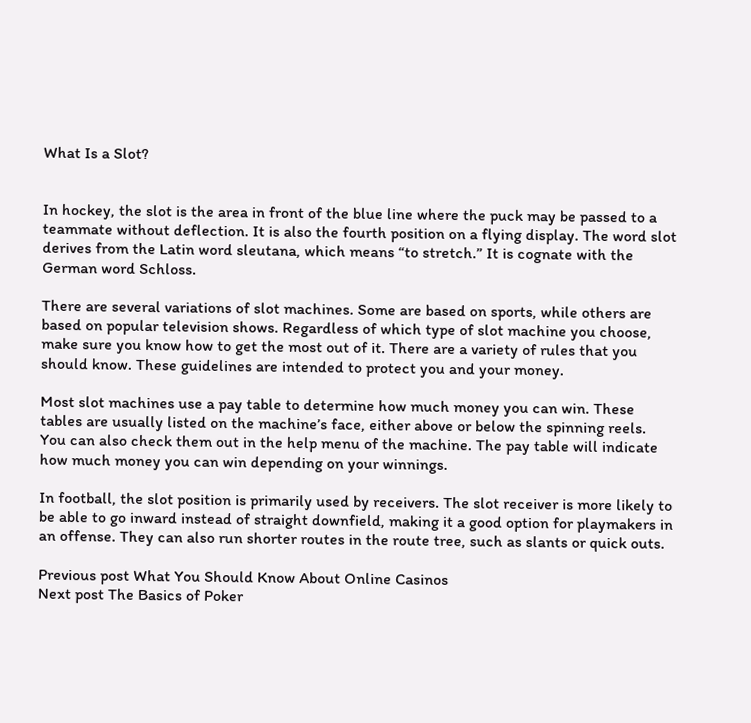What Is a Slot?


In hockey, the slot is the area in front of the blue line where the puck may be passed to a teammate without deflection. It is also the fourth position on a flying display. The word slot derives from the Latin word sleutana, which means “to stretch.” It is cognate with the German word Schloss.

There are several variations of slot machines. Some are based on sports, while others are based on popular television shows. Regardless of which type of slot machine you choose, make sure you know how to get the most out of it. There are a variety of rules that you should know. These guidelines are intended to protect you and your money.

Most slot machines use a pay table to determine how much money you can win. These tables are usually listed on the machine’s face, either above or below the spinning reels. You can also check them out in the help menu of the machine. The pay table will indicate how much money you can win depending on your winnings.

In football, the slot position is primarily used by receivers. The slot receiver is more likely to be able to go inward instead of straight downfield, making it a good option for playmakers in an offense. They can also run shorter routes in the route tree, such as slants or quick outs.

Previous post What You Should Know About Online Casinos
Next post The Basics of Poker